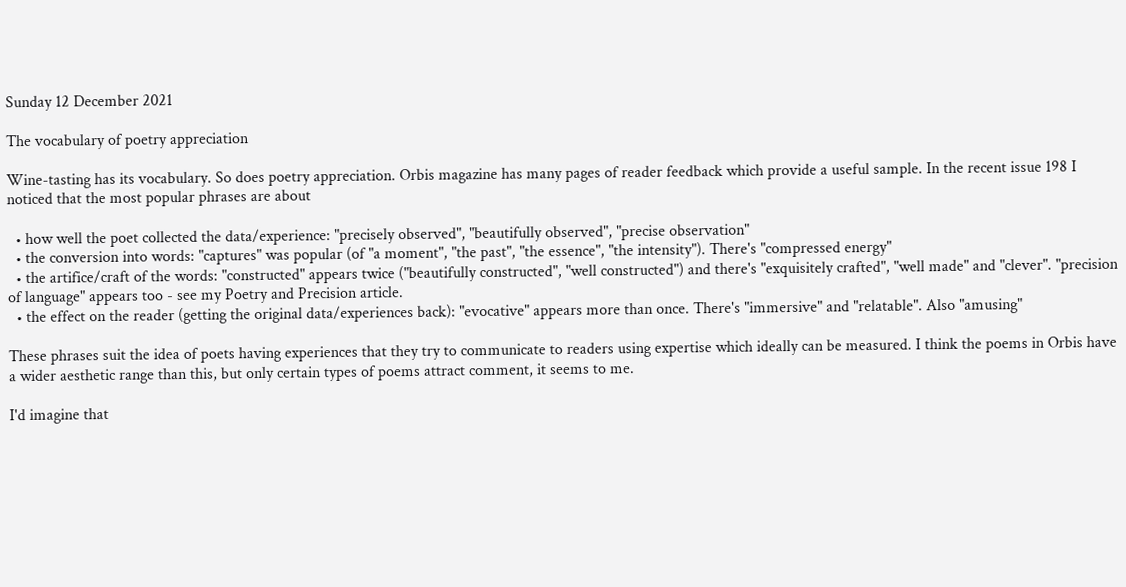Sunday 12 December 2021

The vocabulary of poetry appreciation

Wine-tasting has its vocabulary. So does poetry appreciation. Orbis magazine has many pages of reader feedback which provide a useful sample. In the recent issue 198 I noticed that the most popular phrases are about

  • how well the poet collected the data/experience: "precisely observed", "beautifully observed", "precise observation"
  • the conversion into words: "captures" was popular (of "a moment", "the past", "the essence", "the intensity"). There's "compressed energy"
  • the artifice/craft of the words: "constructed" appears twice ("beautifully constructed", "well constructed") and there's "exquisitely crafted", "well made" and "clever". "precision of language" appears too - see my Poetry and Precision article.
  • the effect on the reader (getting the original data/experiences back): "evocative" appears more than once. There's "immersive" and "relatable". Also "amusing"

These phrases suit the idea of poets having experiences that they try to communicate to readers using expertise which ideally can be measured. I think the poems in Orbis have a wider aesthetic range than this, but only certain types of poems attract comment, it seems to me.

I'd imagine that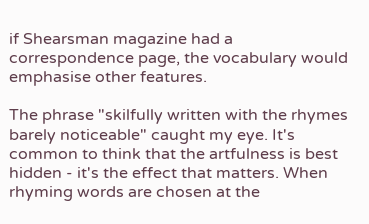if Shearsman magazine had a correspondence page, the vocabulary would emphasise other features.

The phrase "skilfully written with the rhymes barely noticeable" caught my eye. It's common to think that the artfulness is best hidden - it's the effect that matters. When rhyming words are chosen at the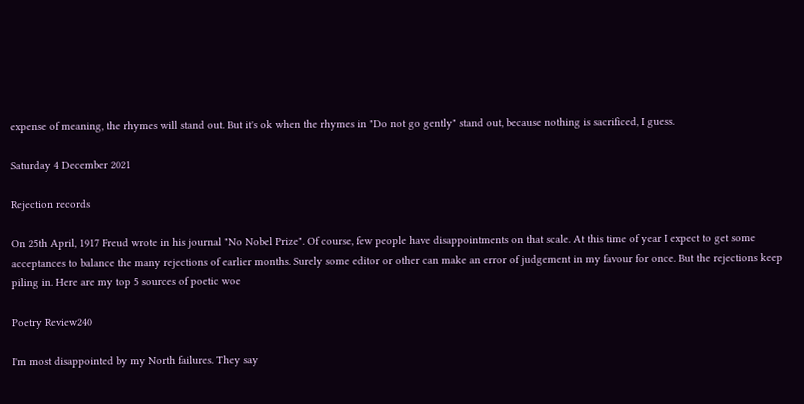expense of meaning, the rhymes will stand out. But it's ok when the rhymes in "Do not go gently" stand out, because nothing is sacrificed, I guess.

Saturday 4 December 2021

Rejection records

On 25th April, 1917 Freud wrote in his journal "No Nobel Prize". Of course, few people have disappointments on that scale. At this time of year I expect to get some acceptances to balance the many rejections of earlier months. Surely some editor or other can make an error of judgement in my favour for once. But the rejections keep piling in. Here are my top 5 sources of poetic woe

Poetry Review240

I'm most disappointed by my North failures. They say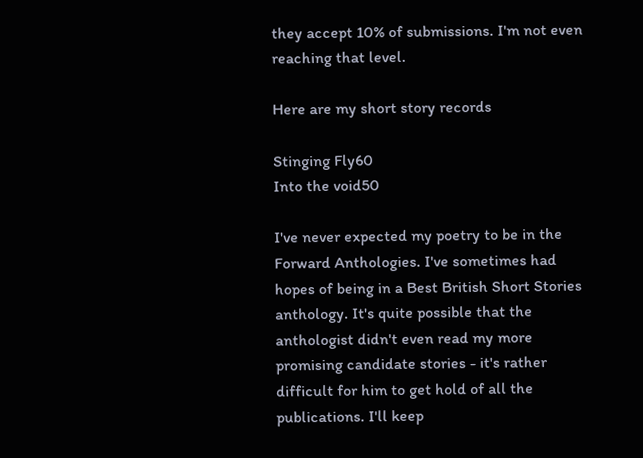they accept 10% of submissions. I'm not even reaching that level.

Here are my short story records

Stinging Fly60
Into the void50

I've never expected my poetry to be in the Forward Anthologies. I've sometimes had hopes of being in a Best British Short Stories anthology. It's quite possible that the anthologist didn't even read my more promising candidate stories - it's rather difficult for him to get hold of all the publications. I'll keep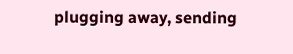plugging away, sending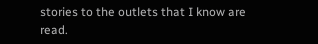stories to the outlets that I know are read.